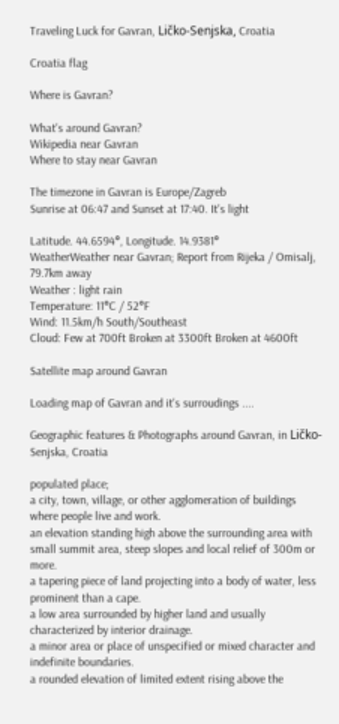Traveling Luck for Gavran, Ličko-Senjska, Croatia

Croatia flag

Where is Gavran?

What's around Gavran?
Wikipedia near Gavran
Where to stay near Gavran

The timezone in Gavran is Europe/Zagreb
Sunrise at 06:47 and Sunset at 17:40. It's light

Latitude. 44.6594°, Longitude. 14.9381°
WeatherWeather near Gavran; Report from Rijeka / Omisalj, 79.7km away
Weather : light rain
Temperature: 11°C / 52°F
Wind: 11.5km/h South/Southeast
Cloud: Few at 700ft Broken at 3300ft Broken at 4600ft

Satellite map around Gavran

Loading map of Gavran and it's surroudings ....

Geographic features & Photographs around Gavran, in Ličko-Senjska, Croatia

populated place;
a city, town, village, or other agglomeration of buildings where people live and work.
an elevation standing high above the surrounding area with small summit area, steep slopes and local relief of 300m or more.
a tapering piece of land projecting into a body of water, less prominent than a cape.
a low area surrounded by higher land and usually characterized by interior drainage.
a minor area or place of unspecified or mixed character and indefinite boundaries.
a rounded elevation of limited extent rising above the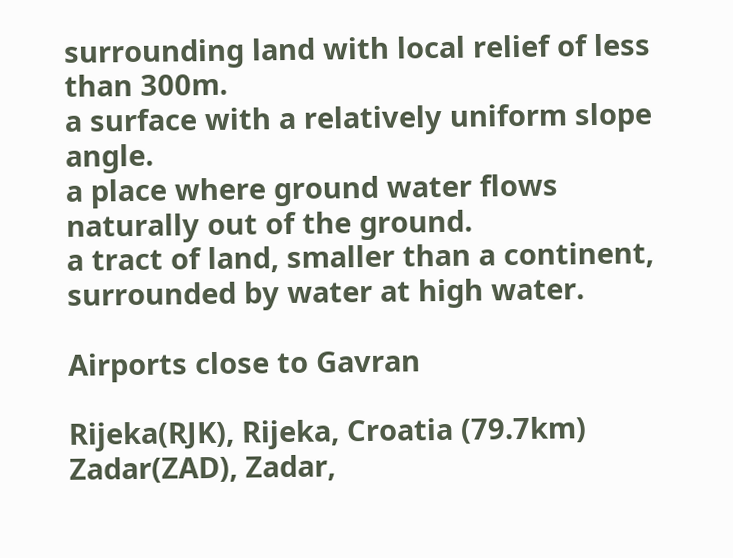surrounding land with local relief of less than 300m.
a surface with a relatively uniform slope angle.
a place where ground water flows naturally out of the ground.
a tract of land, smaller than a continent, surrounded by water at high water.

Airports close to Gavran

Rijeka(RJK), Rijeka, Croatia (79.7km)
Zadar(ZAD), Zadar,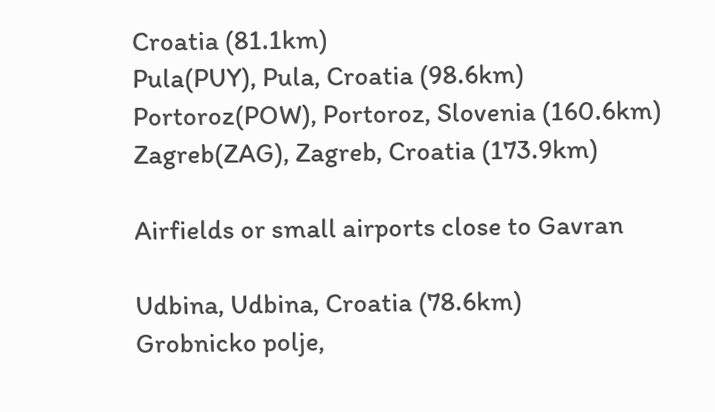Croatia (81.1km)
Pula(PUY), Pula, Croatia (98.6km)
Portoroz(POW), Portoroz, Slovenia (160.6km)
Zagreb(ZAG), Zagreb, Croatia (173.9km)

Airfields or small airports close to Gavran

Udbina, Udbina, Croatia (78.6km)
Grobnicko polje,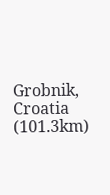Grobnik, Croatia (101.3km)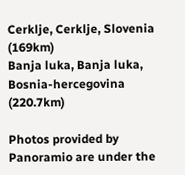Cerklje, Cerklje, Slovenia (169km)
Banja luka, Banja luka, Bosnia-hercegovina (220.7km)

Photos provided by Panoramio are under the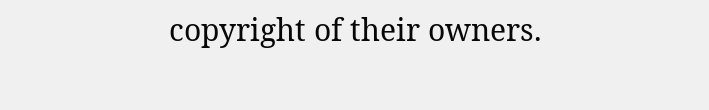copyright of their owners.